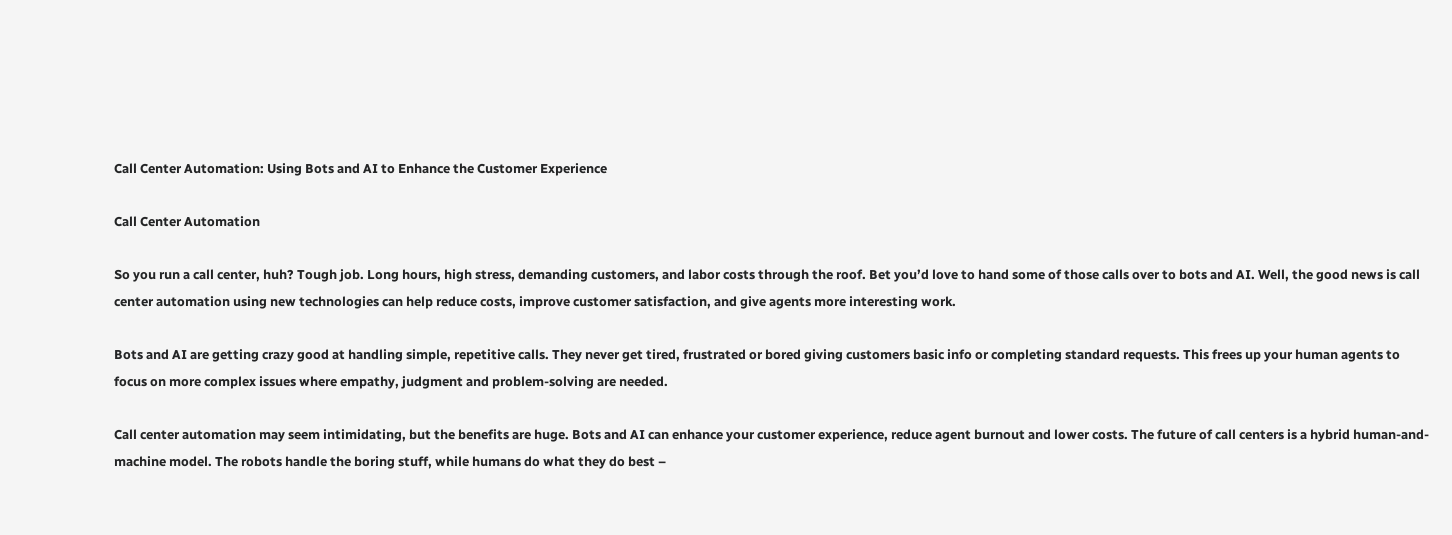Call Center Automation: Using Bots and AI to Enhance the Customer Experience

Call Center Automation

So you run a call center, huh? Tough job. Long hours, high stress, demanding customers, and labor costs through the roof. Bet you’d love to hand some of those calls over to bots and AI. Well, the good news is call center automation using new technologies can help reduce costs, improve customer satisfaction, and give agents more interesting work.

Bots and AI are getting crazy good at handling simple, repetitive calls. They never get tired, frustrated or bored giving customers basic info or completing standard requests. This frees up your human agents to focus on more complex issues where empathy, judgment and problem-solving are needed.

Call center automation may seem intimidating, but the benefits are huge. Bots and AI can enhance your customer experience, reduce agent burnout and lower costs. The future of call centers is a hybrid human-and-machine model. The robots handle the boring stuff, while humans do what they do best –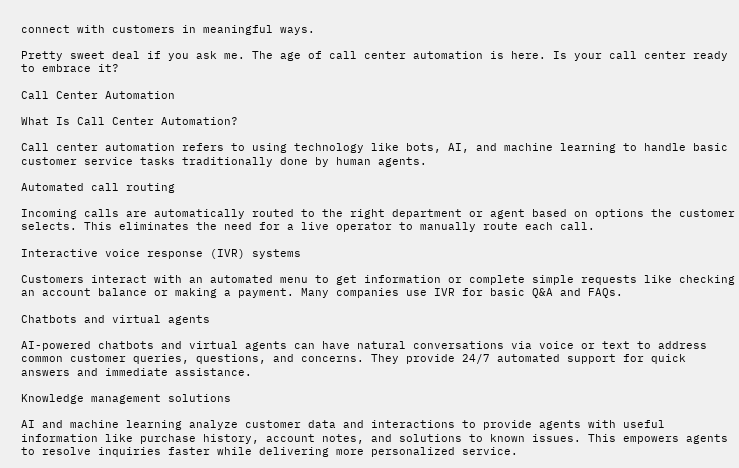connect with customers in meaningful ways.

Pretty sweet deal if you ask me. The age of call center automation is here. Is your call center ready to embrace it?

Call Center Automation

What Is Call Center Automation?

Call center automation refers to using technology like bots, AI, and machine learning to handle basic customer service tasks traditionally done by human agents.

Automated call routing

Incoming calls are automatically routed to the right department or agent based on options the customer selects. This eliminates the need for a live operator to manually route each call.

Interactive voice response (IVR) systems

Customers interact with an automated menu to get information or complete simple requests like checking an account balance or making a payment. Many companies use IVR for basic Q&A and FAQs.

Chatbots and virtual agents

AI-powered chatbots and virtual agents can have natural conversations via voice or text to address common customer queries, questions, and concerns. They provide 24/7 automated support for quick answers and immediate assistance.

Knowledge management solutions

AI and machine learning analyze customer data and interactions to provide agents with useful information like purchase history, account notes, and solutions to known issues. This empowers agents to resolve inquiries faster while delivering more personalized service.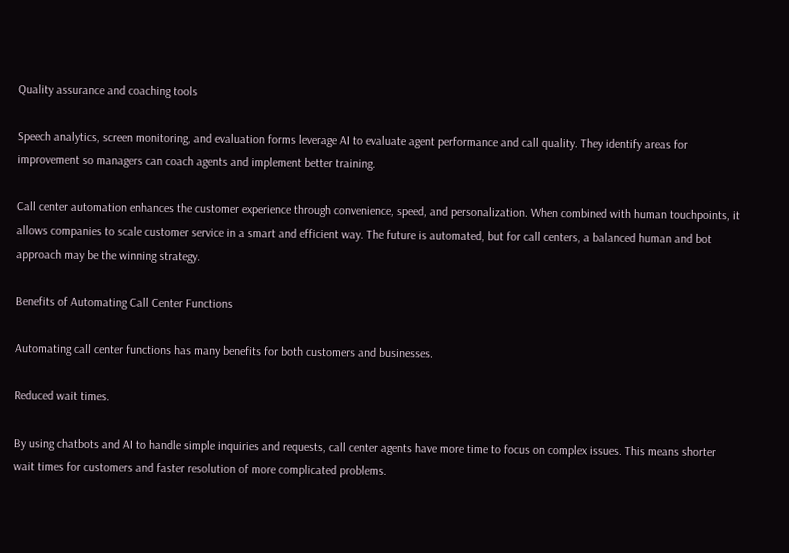Quality assurance and coaching tools

Speech analytics, screen monitoring, and evaluation forms leverage AI to evaluate agent performance and call quality. They identify areas for improvement so managers can coach agents and implement better training.

Call center automation enhances the customer experience through convenience, speed, and personalization. When combined with human touchpoints, it allows companies to scale customer service in a smart and efficient way. The future is automated, but for call centers, a balanced human and bot approach may be the winning strategy.

Benefits of Automating Call Center Functions

Automating call center functions has many benefits for both customers and businesses.

Reduced wait times.

By using chatbots and AI to handle simple inquiries and requests, call center agents have more time to focus on complex issues. This means shorter wait times for customers and faster resolution of more complicated problems.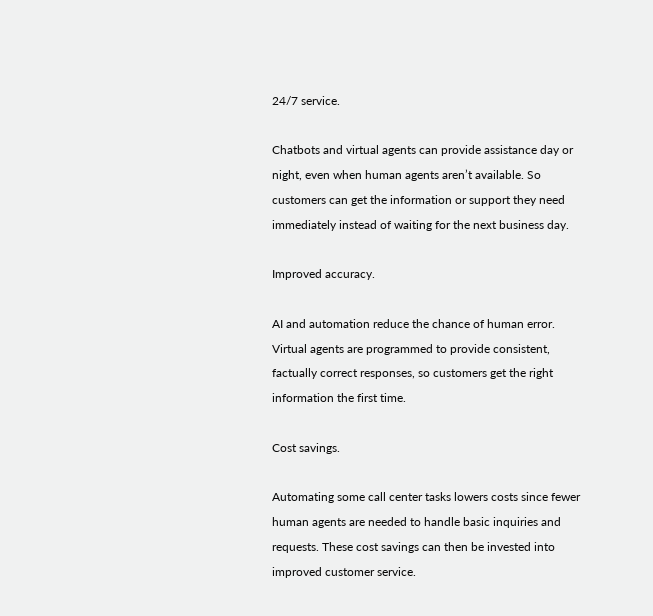24/7 service.

Chatbots and virtual agents can provide assistance day or night, even when human agents aren’t available. So customers can get the information or support they need immediately instead of waiting for the next business day.

Improved accuracy.

AI and automation reduce the chance of human error. Virtual agents are programmed to provide consistent, factually correct responses, so customers get the right information the first time.

Cost savings.

Automating some call center tasks lowers costs since fewer human agents are needed to handle basic inquiries and requests. These cost savings can then be invested into improved customer service.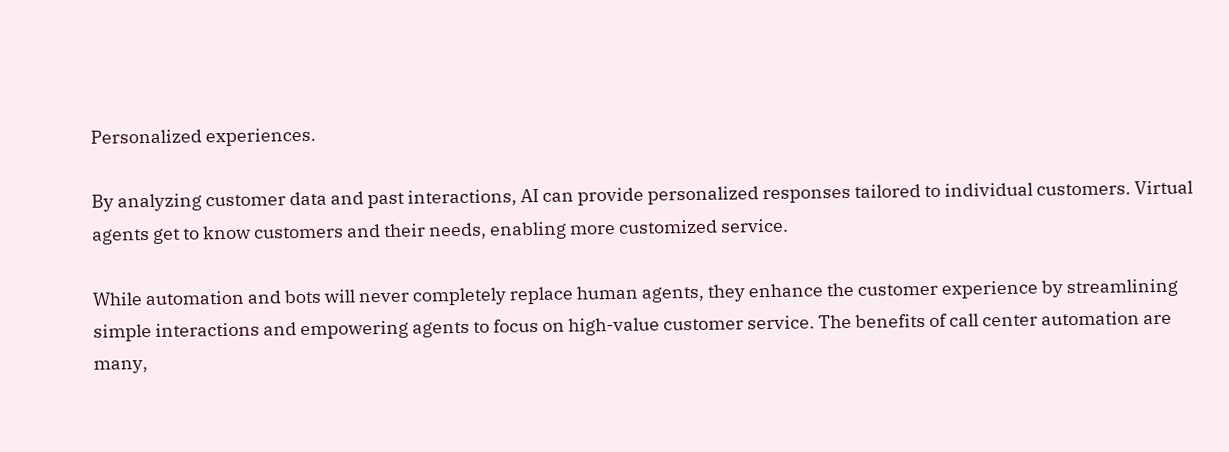Personalized experiences.

By analyzing customer data and past interactions, AI can provide personalized responses tailored to individual customers. Virtual agents get to know customers and their needs, enabling more customized service.

While automation and bots will never completely replace human agents, they enhance the customer experience by streamlining simple interactions and empowering agents to focus on high-value customer service. The benefits of call center automation are many,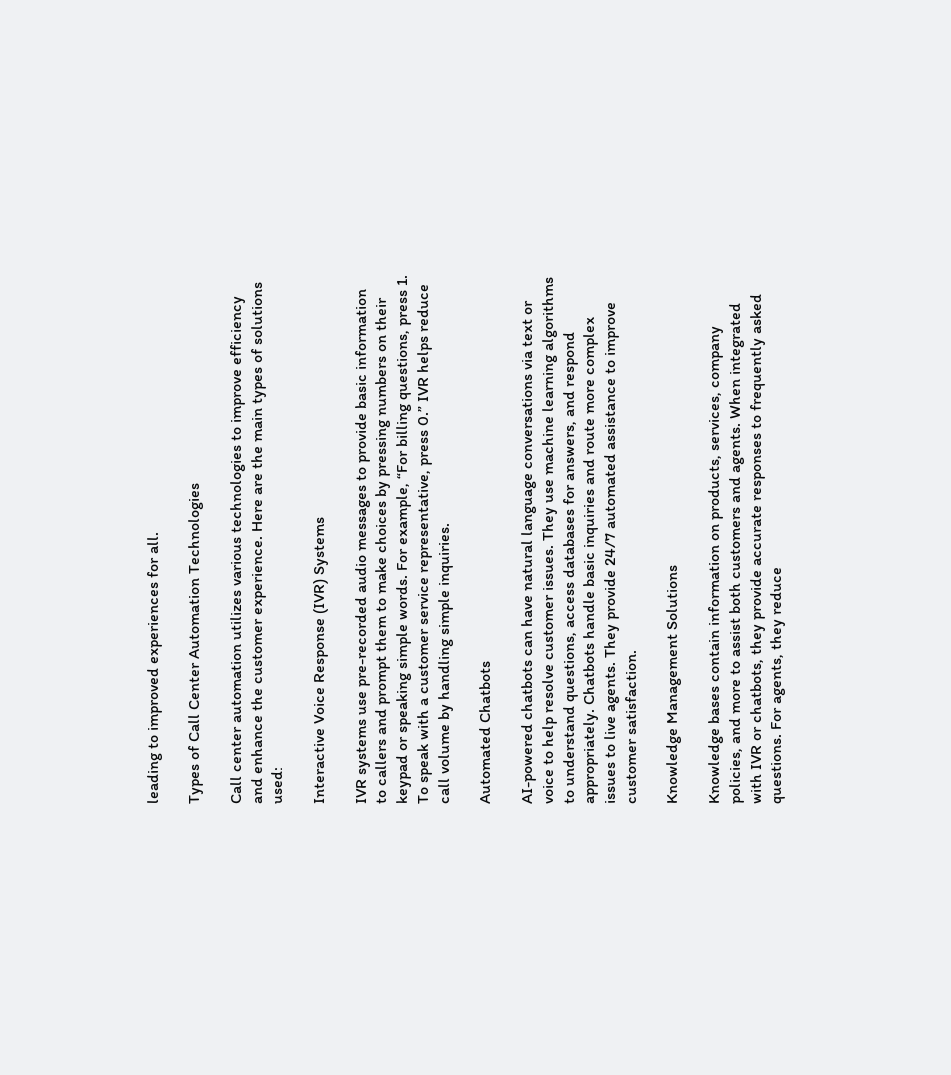leading to improved experiences for all.

Types of Call Center Automation Technologies

Call center automation utilizes various technologies to improve efficiency and enhance the customer experience. Here are the main types of solutions used:

Interactive Voice Response (IVR) Systems

IVR systems use pre-recorded audio messages to provide basic information to callers and prompt them to make choices by pressing numbers on their keypad or speaking simple words. For example, “For billing questions, press 1. To speak with a customer service representative, press 0.” IVR helps reduce call volume by handling simple inquiries.

Automated Chatbots

AI-powered chatbots can have natural language conversations via text or voice to help resolve customer issues. They use machine learning algorithms to understand questions, access databases for answers, and respond appropriately. Chatbots handle basic inquiries and route more complex issues to live agents. They provide 24/7 automated assistance to improve customer satisfaction.

Knowledge Management Solutions

Knowledge bases contain information on products, services, company policies, and more to assist both customers and agents. When integrated with IVR or chatbots, they provide accurate responses to frequently asked questions. For agents, they reduce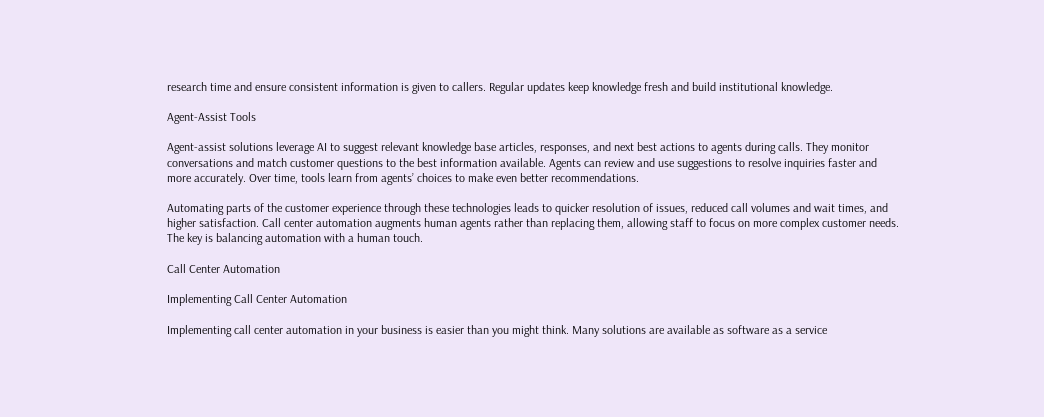research time and ensure consistent information is given to callers. Regular updates keep knowledge fresh and build institutional knowledge.

Agent-Assist Tools

Agent-assist solutions leverage AI to suggest relevant knowledge base articles, responses, and next best actions to agents during calls. They monitor conversations and match customer questions to the best information available. Agents can review and use suggestions to resolve inquiries faster and more accurately. Over time, tools learn from agents’ choices to make even better recommendations.

Automating parts of the customer experience through these technologies leads to quicker resolution of issues, reduced call volumes and wait times, and higher satisfaction. Call center automation augments human agents rather than replacing them, allowing staff to focus on more complex customer needs. The key is balancing automation with a human touch.

Call Center Automation

Implementing Call Center Automation

Implementing call center automation in your business is easier than you might think. Many solutions are available as software as a service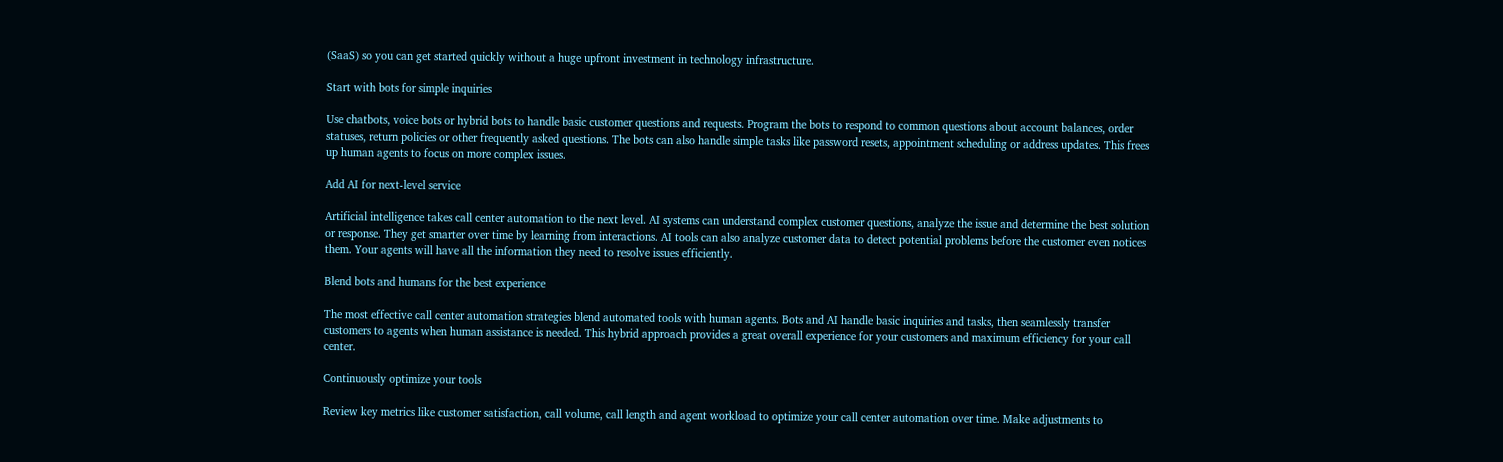(SaaS) so you can get started quickly without a huge upfront investment in technology infrastructure.

Start with bots for simple inquiries

Use chatbots, voice bots or hybrid bots to handle basic customer questions and requests. Program the bots to respond to common questions about account balances, order statuses, return policies or other frequently asked questions. The bots can also handle simple tasks like password resets, appointment scheduling or address updates. This frees up human agents to focus on more complex issues.

Add AI for next-level service

Artificial intelligence takes call center automation to the next level. AI systems can understand complex customer questions, analyze the issue and determine the best solution or response. They get smarter over time by learning from interactions. AI tools can also analyze customer data to detect potential problems before the customer even notices them. Your agents will have all the information they need to resolve issues efficiently.

Blend bots and humans for the best experience

The most effective call center automation strategies blend automated tools with human agents. Bots and AI handle basic inquiries and tasks, then seamlessly transfer customers to agents when human assistance is needed. This hybrid approach provides a great overall experience for your customers and maximum efficiency for your call center.

Continuously optimize your tools

Review key metrics like customer satisfaction, call volume, call length and agent workload to optimize your call center automation over time. Make adjustments to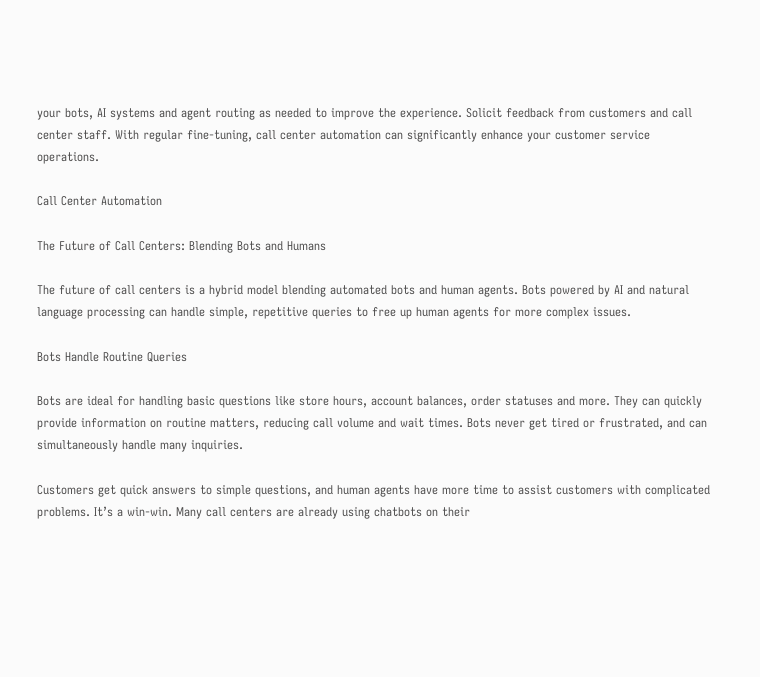your bots, AI systems and agent routing as needed to improve the experience. Solicit feedback from customers and call center staff. With regular fine-tuning, call center automation can significantly enhance your customer service operations.

Call Center Automation

The Future of Call Centers: Blending Bots and Humans

The future of call centers is a hybrid model blending automated bots and human agents. Bots powered by AI and natural language processing can handle simple, repetitive queries to free up human agents for more complex issues.

Bots Handle Routine Queries

Bots are ideal for handling basic questions like store hours, account balances, order statuses and more. They can quickly provide information on routine matters, reducing call volume and wait times. Bots never get tired or frustrated, and can simultaneously handle many inquiries.

Customers get quick answers to simple questions, and human agents have more time to assist customers with complicated problems. It’s a win-win. Many call centers are already using chatbots on their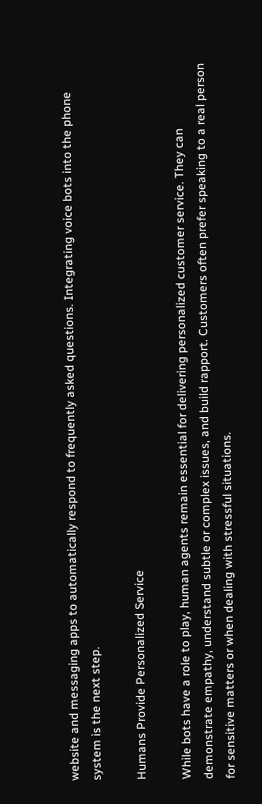website and messaging apps to automatically respond to frequently asked questions. Integrating voice bots into the phone system is the next step.

Humans Provide Personalized Service

While bots have a role to play, human agents remain essential for delivering personalized customer service. They can demonstrate empathy, understand subtle or complex issues, and build rapport. Customers often prefer speaking to a real person for sensitive matters or when dealing with stressful situations.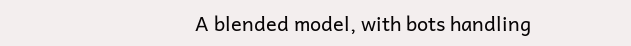A blended model, with bots handling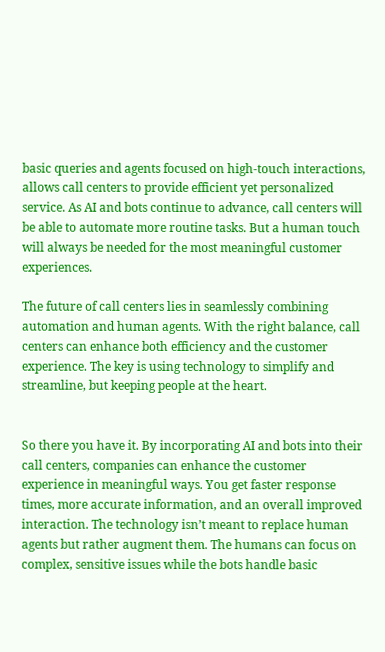basic queries and agents focused on high-touch interactions, allows call centers to provide efficient yet personalized service. As AI and bots continue to advance, call centers will be able to automate more routine tasks. But a human touch will always be needed for the most meaningful customer experiences.

The future of call centers lies in seamlessly combining automation and human agents. With the right balance, call centers can enhance both efficiency and the customer experience. The key is using technology to simplify and streamline, but keeping people at the heart.


So there you have it. By incorporating AI and bots into their call centers, companies can enhance the customer experience in meaningful ways. You get faster response times, more accurate information, and an overall improved interaction. The technology isn’t meant to replace human agents but rather augment them. The humans can focus on complex, sensitive issues while the bots handle basic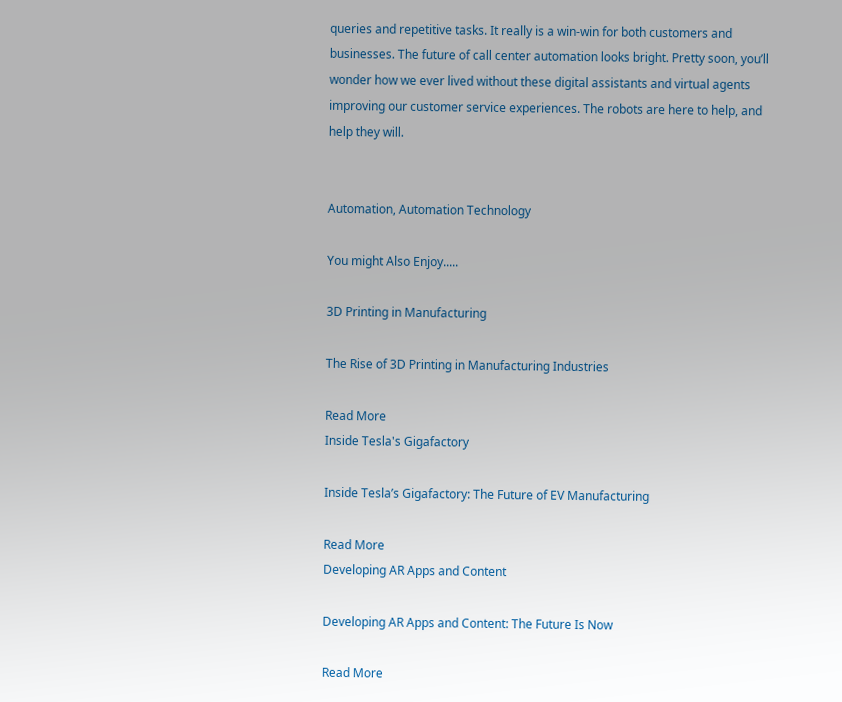queries and repetitive tasks. It really is a win-win for both customers and businesses. The future of call center automation looks bright. Pretty soon, you’ll wonder how we ever lived without these digital assistants and virtual agents improving our customer service experiences. The robots are here to help, and help they will.


Automation, Automation Technology

You might Also Enjoy.....

3D Printing in Manufacturing

The Rise of 3D Printing in Manufacturing Industries

Read More
Inside Tesla's Gigafactory

Inside Tesla’s Gigafactory: The Future of EV Manufacturing

Read More
Developing AR Apps and Content

Developing AR Apps and Content: The Future Is Now

Read More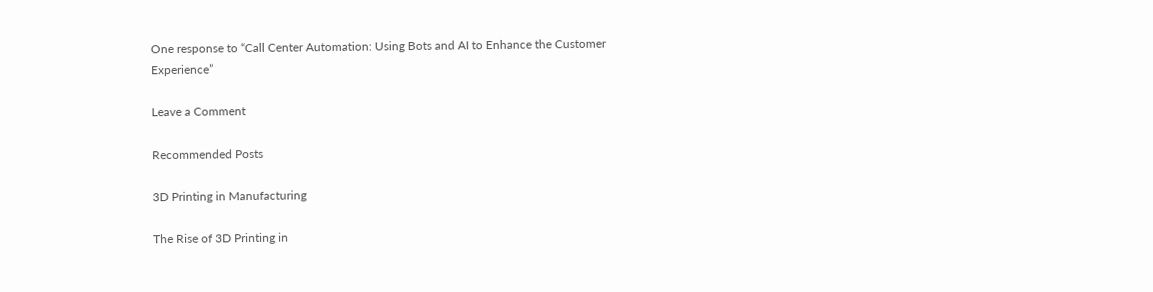One response to “Call Center Automation: Using Bots and AI to Enhance the Customer Experience”

Leave a Comment

Recommended Posts

3D Printing in Manufacturing

The Rise of 3D Printing in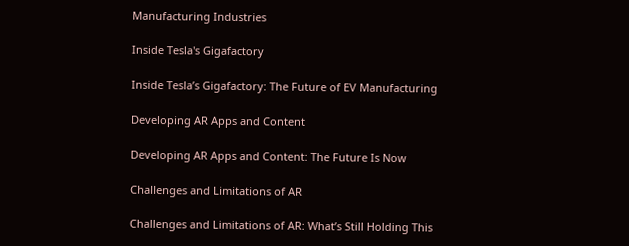Manufacturing Industries

Inside Tesla's Gigafactory

Inside Tesla’s Gigafactory: The Future of EV Manufacturing

Developing AR Apps and Content

Developing AR Apps and Content: The Future Is Now

Challenges and Limitations of AR

Challenges and Limitations of AR: What’s Still Holding This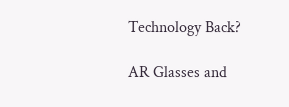Technology Back?

AR Glasses and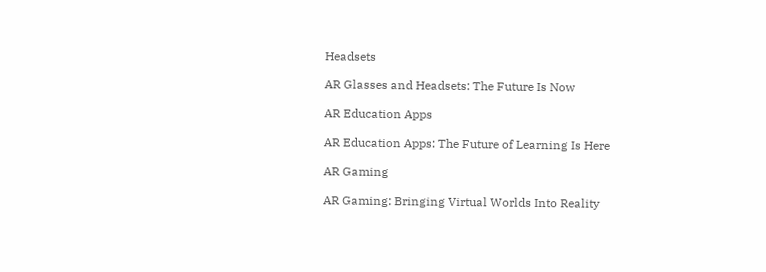Headsets

AR Glasses and Headsets: The Future Is Now

AR Education Apps

AR Education Apps: The Future of Learning Is Here

AR Gaming

AR Gaming: Bringing Virtual Worlds Into Reality